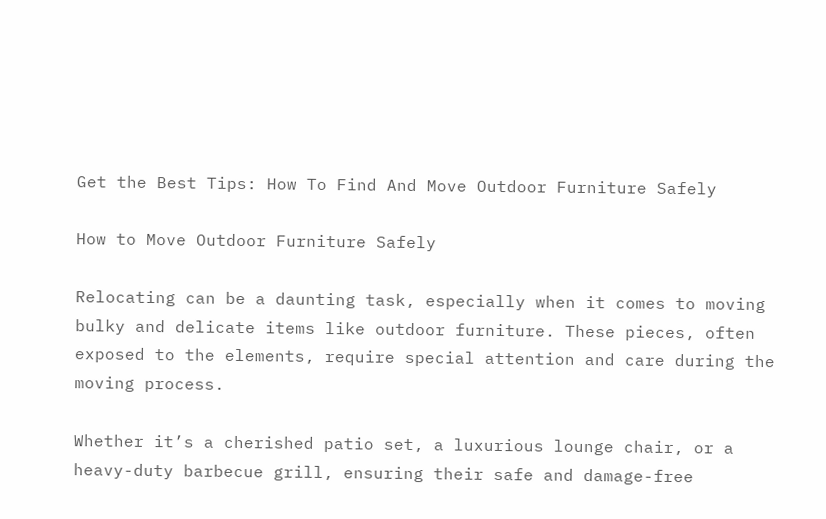Get the Best Tips: How To Find And Move Outdoor Furniture Safely

How to Move Outdoor Furniture Safely

Relocating can be a daunting task, especially when it comes to moving bulky and delicate items like outdoor furniture. These pieces, often exposed to the elements, require special attention and care during the moving process.

Whether it’s a cherished patio set, a luxurious lounge chair, or a heavy-duty barbecue grill, ensuring their safe and damage-free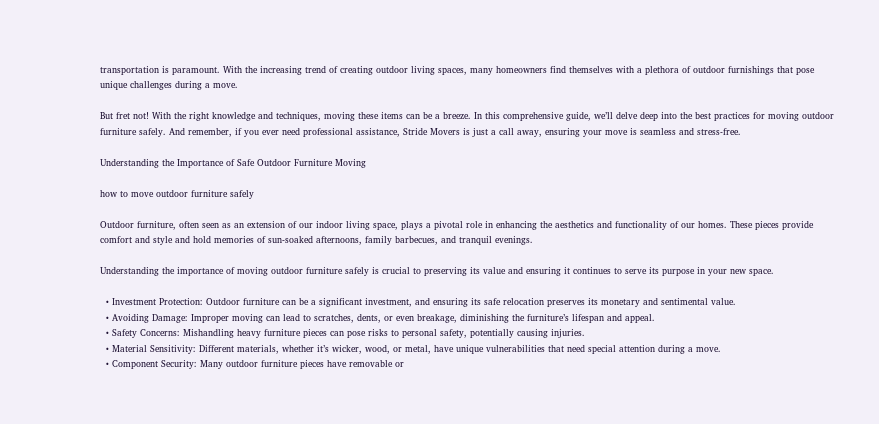transportation is paramount. With the increasing trend of creating outdoor living spaces, many homeowners find themselves with a plethora of outdoor furnishings that pose unique challenges during a move.

But fret not! With the right knowledge and techniques, moving these items can be a breeze. In this comprehensive guide, we’ll delve deep into the best practices for moving outdoor furniture safely. And remember, if you ever need professional assistance, Stride Movers is just a call away, ensuring your move is seamless and stress-free.

Understanding the Importance of Safe Outdoor Furniture Moving

how to move outdoor furniture safely

Outdoor furniture, often seen as an extension of our indoor living space, plays a pivotal role in enhancing the aesthetics and functionality of our homes. These pieces provide comfort and style and hold memories of sun-soaked afternoons, family barbecues, and tranquil evenings.

Understanding the importance of moving outdoor furniture safely is crucial to preserving its value and ensuring it continues to serve its purpose in your new space.

  • Investment Protection: Outdoor furniture can be a significant investment, and ensuring its safe relocation preserves its monetary and sentimental value.
  • Avoiding Damage: Improper moving can lead to scratches, dents, or even breakage, diminishing the furniture’s lifespan and appeal.
  • Safety Concerns: Mishandling heavy furniture pieces can pose risks to personal safety, potentially causing injuries.
  • Material Sensitivity: Different materials, whether it’s wicker, wood, or metal, have unique vulnerabilities that need special attention during a move.
  • Component Security: Many outdoor furniture pieces have removable or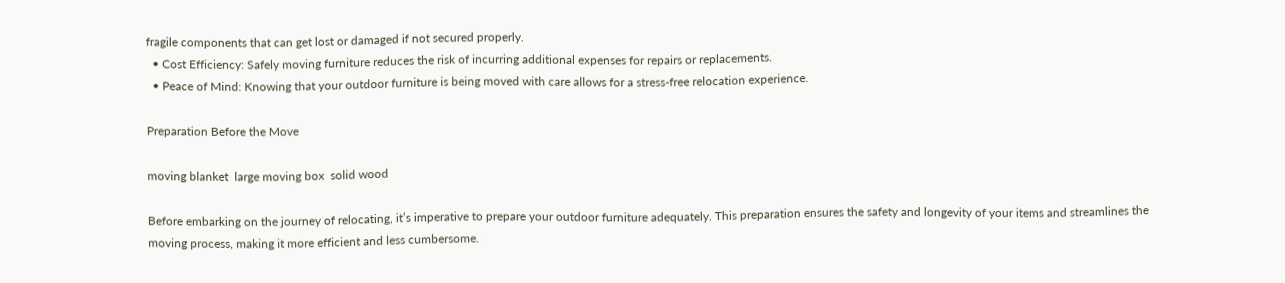fragile components that can get lost or damaged if not secured properly.
  • Cost Efficiency: Safely moving furniture reduces the risk of incurring additional expenses for repairs or replacements.
  • Peace of Mind: Knowing that your outdoor furniture is being moved with care allows for a stress-free relocation experience.

Preparation Before the Move

moving blanket  large moving box  solid wood

Before embarking on the journey of relocating, it’s imperative to prepare your outdoor furniture adequately. This preparation ensures the safety and longevity of your items and streamlines the moving process, making it more efficient and less cumbersome.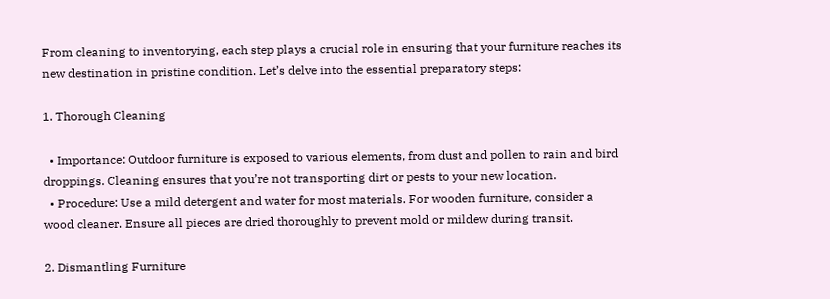From cleaning to inventorying, each step plays a crucial role in ensuring that your furniture reaches its new destination in pristine condition. Let’s delve into the essential preparatory steps:

1. Thorough Cleaning

  • Importance: Outdoor furniture is exposed to various elements, from dust and pollen to rain and bird droppings. Cleaning ensures that you’re not transporting dirt or pests to your new location.
  • Procedure: Use a mild detergent and water for most materials. For wooden furniture, consider a wood cleaner. Ensure all pieces are dried thoroughly to prevent mold or mildew during transit.

2. Dismantling Furniture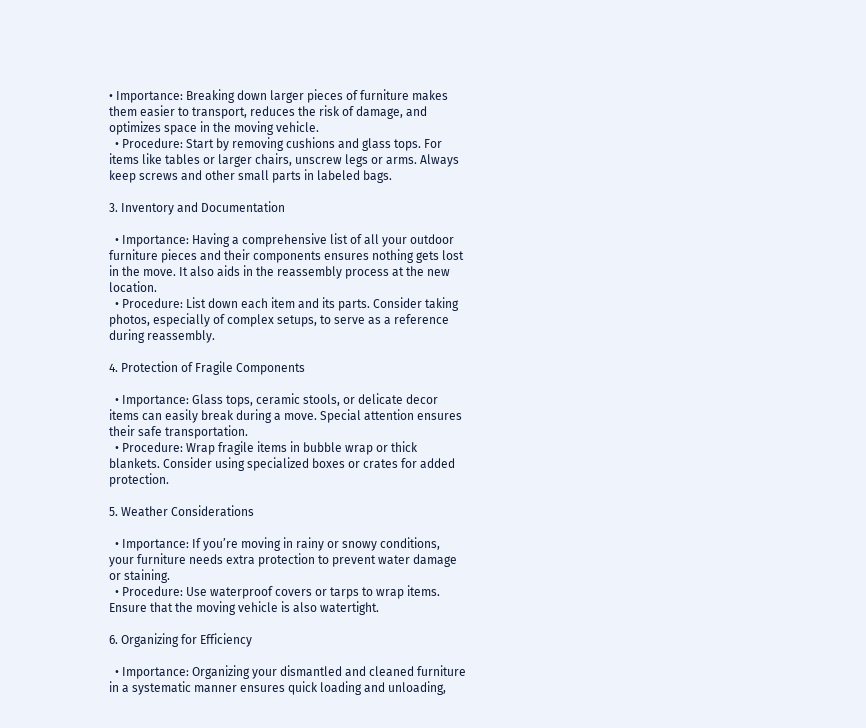• Importance: Breaking down larger pieces of furniture makes them easier to transport, reduces the risk of damage, and optimizes space in the moving vehicle.
  • Procedure: Start by removing cushions and glass tops. For items like tables or larger chairs, unscrew legs or arms. Always keep screws and other small parts in labeled bags.

3. Inventory and Documentation

  • Importance: Having a comprehensive list of all your outdoor furniture pieces and their components ensures nothing gets lost in the move. It also aids in the reassembly process at the new location.
  • Procedure: List down each item and its parts. Consider taking photos, especially of complex setups, to serve as a reference during reassembly.

4. Protection of Fragile Components

  • Importance: Glass tops, ceramic stools, or delicate decor items can easily break during a move. Special attention ensures their safe transportation.
  • Procedure: Wrap fragile items in bubble wrap or thick blankets. Consider using specialized boxes or crates for added protection.

5. Weather Considerations

  • Importance: If you’re moving in rainy or snowy conditions, your furniture needs extra protection to prevent water damage or staining.
  • Procedure: Use waterproof covers or tarps to wrap items. Ensure that the moving vehicle is also watertight.

6. Organizing for Efficiency

  • Importance: Organizing your dismantled and cleaned furniture in a systematic manner ensures quick loading and unloading,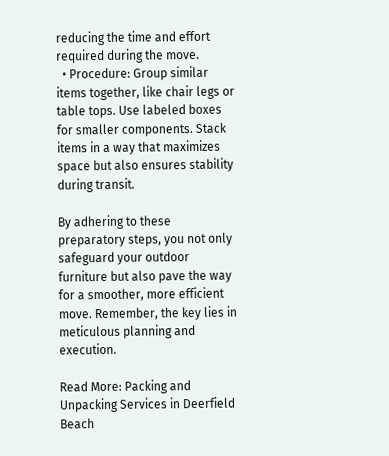reducing the time and effort required during the move.
  • Procedure: Group similar items together, like chair legs or table tops. Use labeled boxes for smaller components. Stack items in a way that maximizes space but also ensures stability during transit.

By adhering to these preparatory steps, you not only safeguard your outdoor furniture but also pave the way for a smoother, more efficient move. Remember, the key lies in meticulous planning and execution.

Read More: Packing and Unpacking Services in Deerfield Beach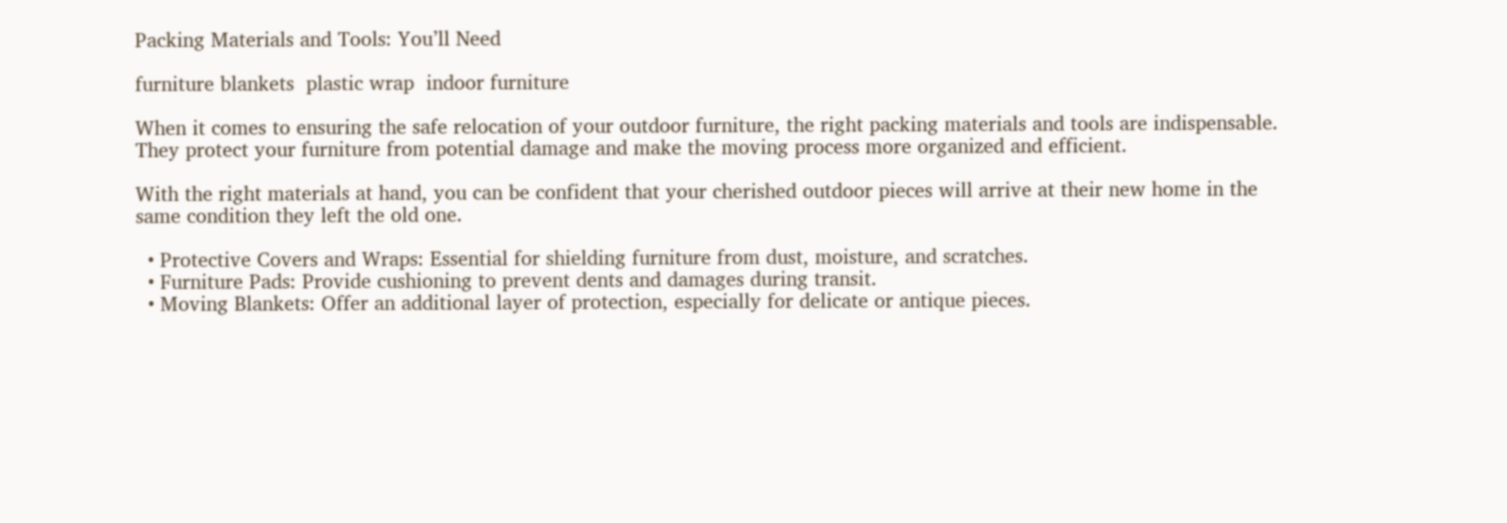Packing Materials and Tools: You’ll Need

furniture blankets  plastic wrap  indoor furniture

When it comes to ensuring the safe relocation of your outdoor furniture, the right packing materials and tools are indispensable. They protect your furniture from potential damage and make the moving process more organized and efficient.

With the right materials at hand, you can be confident that your cherished outdoor pieces will arrive at their new home in the same condition they left the old one.

  • Protective Covers and Wraps: Essential for shielding furniture from dust, moisture, and scratches.
  • Furniture Pads: Provide cushioning to prevent dents and damages during transit.
  • Moving Blankets: Offer an additional layer of protection, especially for delicate or antique pieces.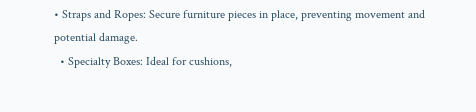• Straps and Ropes: Secure furniture pieces in place, preventing movement and potential damage.
  • Specialty Boxes: Ideal for cushions,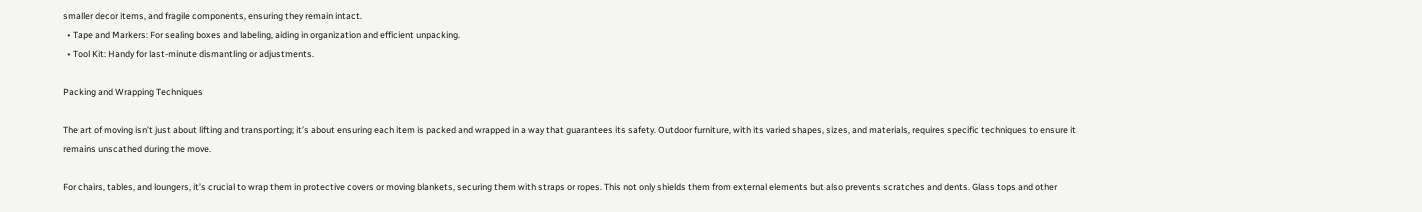smaller decor items, and fragile components, ensuring they remain intact.
  • Tape and Markers: For sealing boxes and labeling, aiding in organization and efficient unpacking.
  • Tool Kit: Handy for last-minute dismantling or adjustments.

Packing and Wrapping Techniques

The art of moving isn’t just about lifting and transporting; it’s about ensuring each item is packed and wrapped in a way that guarantees its safety. Outdoor furniture, with its varied shapes, sizes, and materials, requires specific techniques to ensure it remains unscathed during the move.

For chairs, tables, and loungers, it’s crucial to wrap them in protective covers or moving blankets, securing them with straps or ropes. This not only shields them from external elements but also prevents scratches and dents. Glass tops and other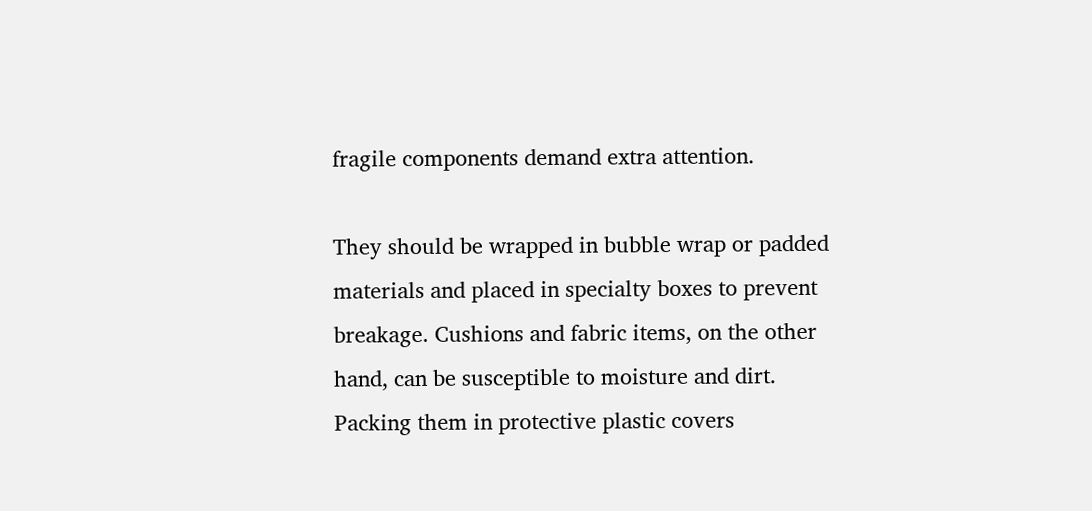fragile components demand extra attention.

They should be wrapped in bubble wrap or padded materials and placed in specialty boxes to prevent breakage. Cushions and fabric items, on the other hand, can be susceptible to moisture and dirt. Packing them in protective plastic covers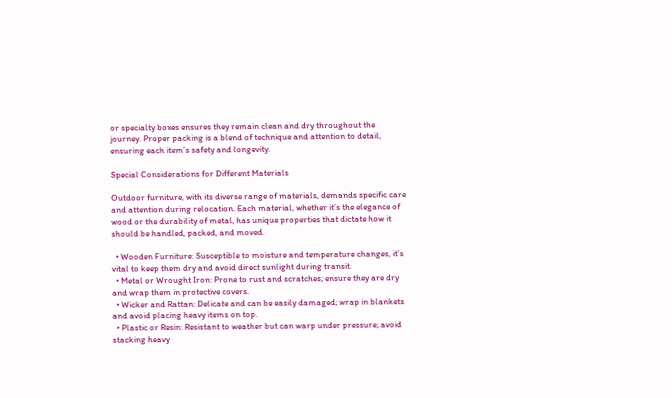or specialty boxes ensures they remain clean and dry throughout the journey. Proper packing is a blend of technique and attention to detail, ensuring each item’s safety and longevity.

Special Considerations for Different Materials

Outdoor furniture, with its diverse range of materials, demands specific care and attention during relocation. Each material, whether it’s the elegance of wood or the durability of metal, has unique properties that dictate how it should be handled, packed, and moved.

  • Wooden Furniture: Susceptible to moisture and temperature changes, it’s vital to keep them dry and avoid direct sunlight during transit.
  • Metal or Wrought Iron: Prone to rust and scratches; ensure they are dry and wrap them in protective covers.
  • Wicker and Rattan: Delicate and can be easily damaged; wrap in blankets and avoid placing heavy items on top.
  • Plastic or Resin: Resistant to weather but can warp under pressure; avoid stacking heavy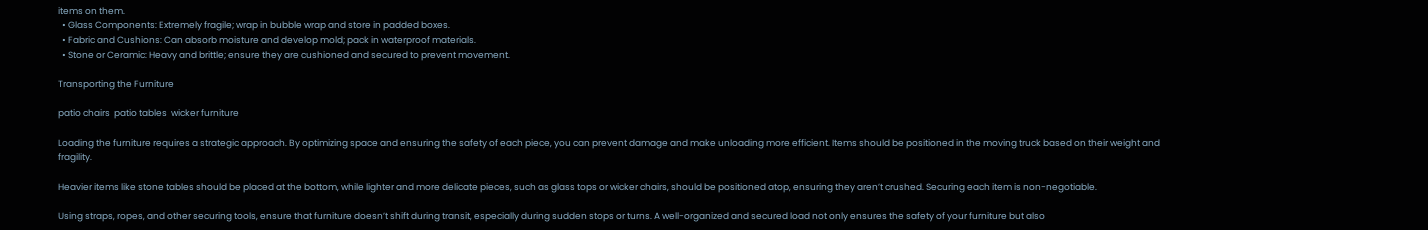items on them.
  • Glass Components: Extremely fragile; wrap in bubble wrap and store in padded boxes.
  • Fabric and Cushions: Can absorb moisture and develop mold; pack in waterproof materials.
  • Stone or Ceramic: Heavy and brittle; ensure they are cushioned and secured to prevent movement.

Transporting the Furniture

patio chairs  patio tables  wicker furniture

Loading the furniture requires a strategic approach. By optimizing space and ensuring the safety of each piece, you can prevent damage and make unloading more efficient. Items should be positioned in the moving truck based on their weight and fragility.

Heavier items like stone tables should be placed at the bottom, while lighter and more delicate pieces, such as glass tops or wicker chairs, should be positioned atop, ensuring they aren’t crushed. Securing each item is non-negotiable.

Using straps, ropes, and other securing tools, ensure that furniture doesn’t shift during transit, especially during sudden stops or turns. A well-organized and secured load not only ensures the safety of your furniture but also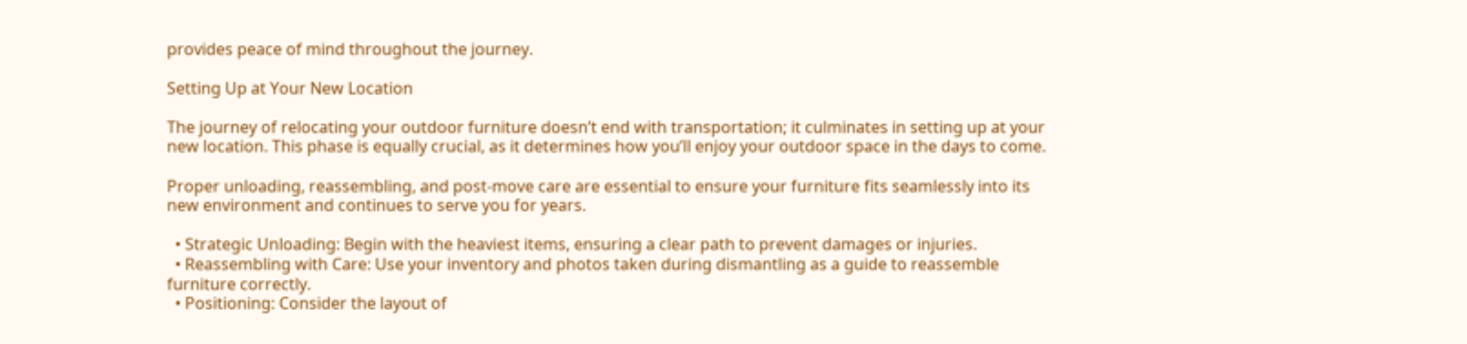provides peace of mind throughout the journey.

Setting Up at Your New Location

The journey of relocating your outdoor furniture doesn’t end with transportation; it culminates in setting up at your new location. This phase is equally crucial, as it determines how you’ll enjoy your outdoor space in the days to come.

Proper unloading, reassembling, and post-move care are essential to ensure your furniture fits seamlessly into its new environment and continues to serve you for years.

  • Strategic Unloading: Begin with the heaviest items, ensuring a clear path to prevent damages or injuries.
  • Reassembling with Care: Use your inventory and photos taken during dismantling as a guide to reassemble furniture correctly.
  • Positioning: Consider the layout of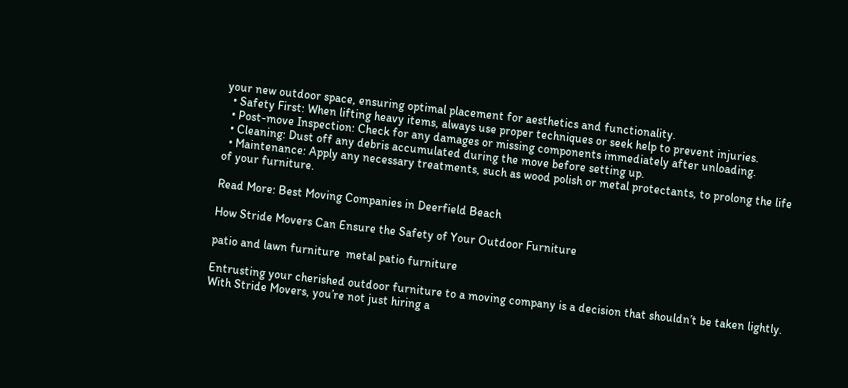your new outdoor space, ensuring optimal placement for aesthetics and functionality.
  • Safety First: When lifting heavy items, always use proper techniques or seek help to prevent injuries.
  • Post-move Inspection: Check for any damages or missing components immediately after unloading.
  • Cleaning: Dust off any debris accumulated during the move before setting up.
  • Maintenance: Apply any necessary treatments, such as wood polish or metal protectants, to prolong the life of your furniture.

Read More: Best Moving Companies in Deerfield Beach

How Stride Movers Can Ensure the Safety of Your Outdoor Furniture

patio and lawn furniture  metal patio furniture

Entrusting your cherished outdoor furniture to a moving company is a decision that shouldn’t be taken lightly. With Stride Movers, you’re not just hiring a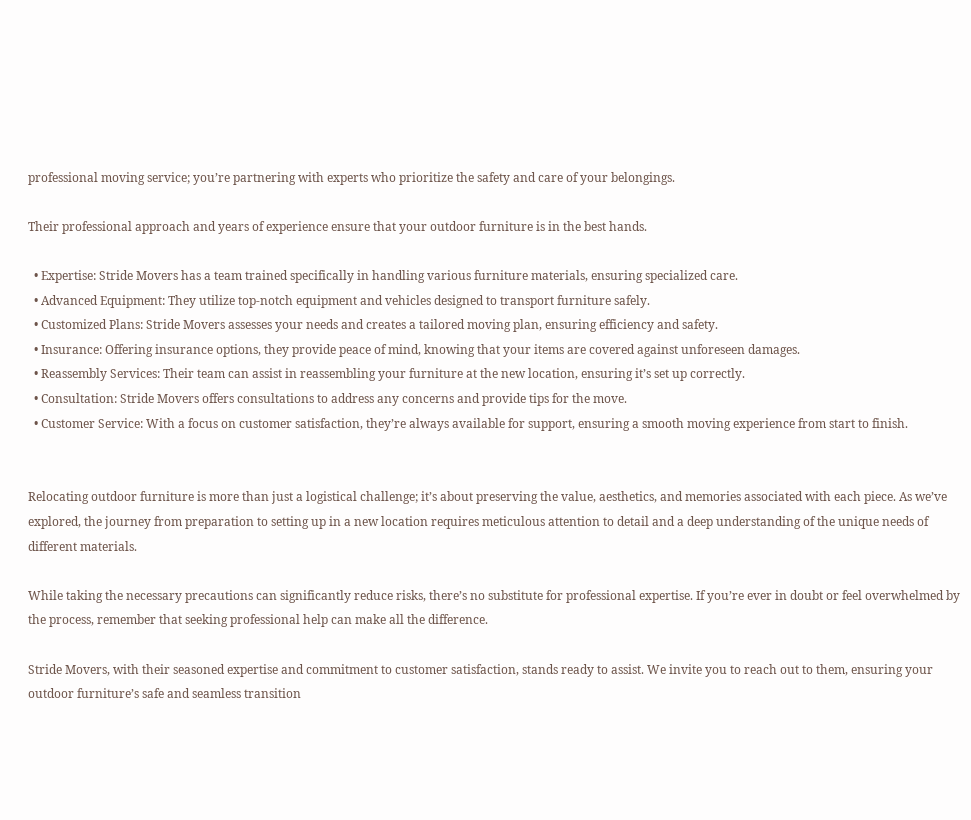professional moving service; you’re partnering with experts who prioritize the safety and care of your belongings.

Their professional approach and years of experience ensure that your outdoor furniture is in the best hands.

  • Expertise: Stride Movers has a team trained specifically in handling various furniture materials, ensuring specialized care.
  • Advanced Equipment: They utilize top-notch equipment and vehicles designed to transport furniture safely.
  • Customized Plans: Stride Movers assesses your needs and creates a tailored moving plan, ensuring efficiency and safety.
  • Insurance: Offering insurance options, they provide peace of mind, knowing that your items are covered against unforeseen damages.
  • Reassembly Services: Their team can assist in reassembling your furniture at the new location, ensuring it’s set up correctly.
  • Consultation: Stride Movers offers consultations to address any concerns and provide tips for the move.
  • Customer Service: With a focus on customer satisfaction, they’re always available for support, ensuring a smooth moving experience from start to finish.


Relocating outdoor furniture is more than just a logistical challenge; it’s about preserving the value, aesthetics, and memories associated with each piece. As we’ve explored, the journey from preparation to setting up in a new location requires meticulous attention to detail and a deep understanding of the unique needs of different materials.

While taking the necessary precautions can significantly reduce risks, there’s no substitute for professional expertise. If you’re ever in doubt or feel overwhelmed by the process, remember that seeking professional help can make all the difference.

Stride Movers, with their seasoned expertise and commitment to customer satisfaction, stands ready to assist. We invite you to reach out to them, ensuring your outdoor furniture’s safe and seamless transition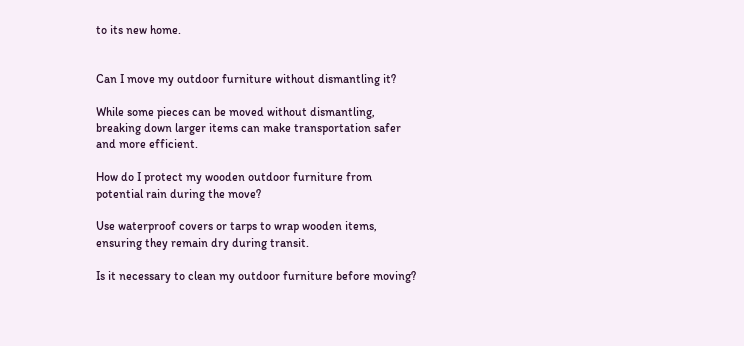to its new home.


Can I move my outdoor furniture without dismantling it?

While some pieces can be moved without dismantling, breaking down larger items can make transportation safer and more efficient.

How do I protect my wooden outdoor furniture from potential rain during the move?

Use waterproof covers or tarps to wrap wooden items, ensuring they remain dry during transit.

Is it necessary to clean my outdoor furniture before moving?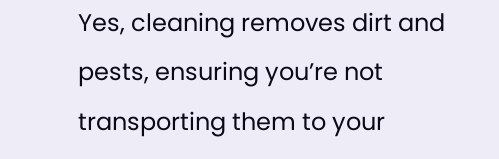Yes, cleaning removes dirt and pests, ensuring you’re not transporting them to your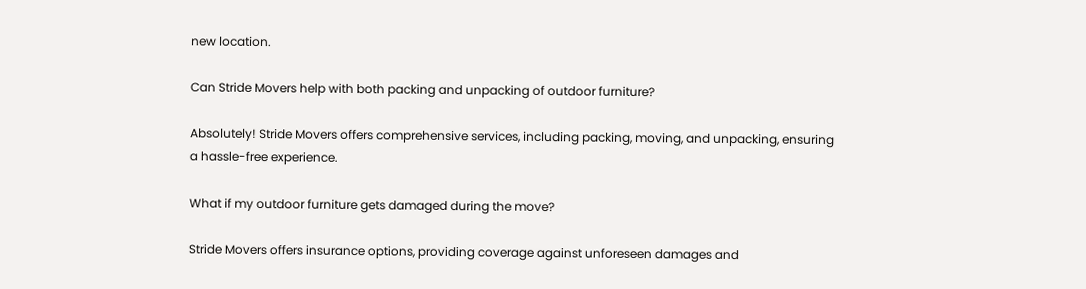new location.

Can Stride Movers help with both packing and unpacking of outdoor furniture?

Absolutely! Stride Movers offers comprehensive services, including packing, moving, and unpacking, ensuring a hassle-free experience.

What if my outdoor furniture gets damaged during the move?

Stride Movers offers insurance options, providing coverage against unforeseen damages and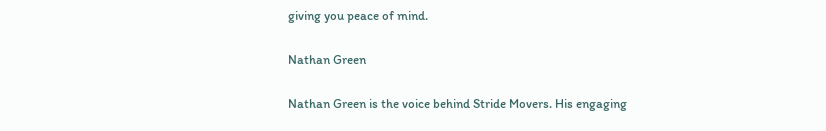giving you peace of mind.

Nathan Green

Nathan Green is the voice behind Stride Movers. His engaging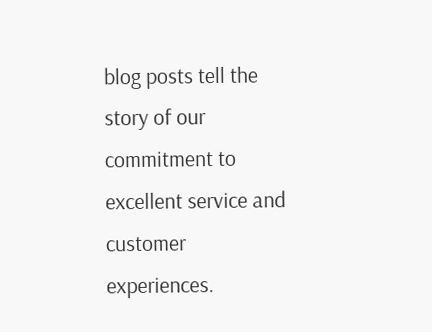blog posts tell the story of our commitment to excellent service and customer experiences.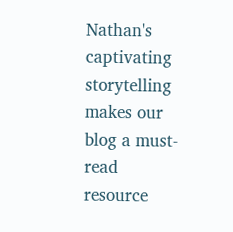Nathan's captivating storytelling makes our blog a must-read resource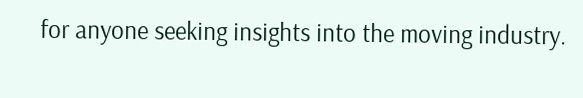for anyone seeking insights into the moving industry.